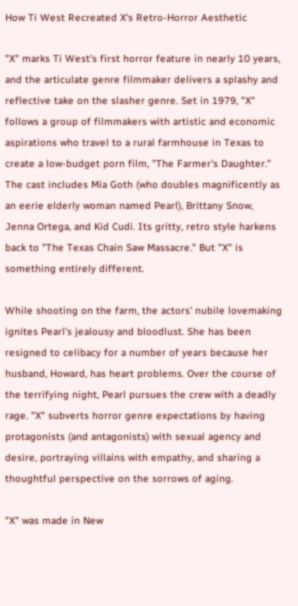How Ti West Recreated X's Retro-Horror Aesthetic

"X" marks Ti West's first horror feature in nearly 10 years, and the articulate genre filmmaker delivers a splashy and reflective take on the slasher genre. Set in 1979, "X" follows a group of filmmakers with artistic and economic aspirations who travel to a rural farmhouse in Texas to create a low-budget porn film, "The Farmer's Daughter." The cast includes Mia Goth (who doubles magnificently as an eerie elderly woman named Pearl), Brittany Snow, Jenna Ortega, and Kid Cudi. Its gritty, retro style harkens back to "The Texas Chain Saw Massacre." But "X" is something entirely different.

While shooting on the farm, the actors' nubile lovemaking ignites Pearl's jealousy and bloodlust. She has been resigned to celibacy for a number of years because her husband, Howard, has heart problems. Over the course of the terrifying night, Pearl pursues the crew with a deadly rage. "X" subverts horror genre expectations by having protagonists (and antagonists) with sexual agency and desire, portraying villains with empathy, and sharing a thoughtful perspective on the sorrows of aging.

"X" was made in New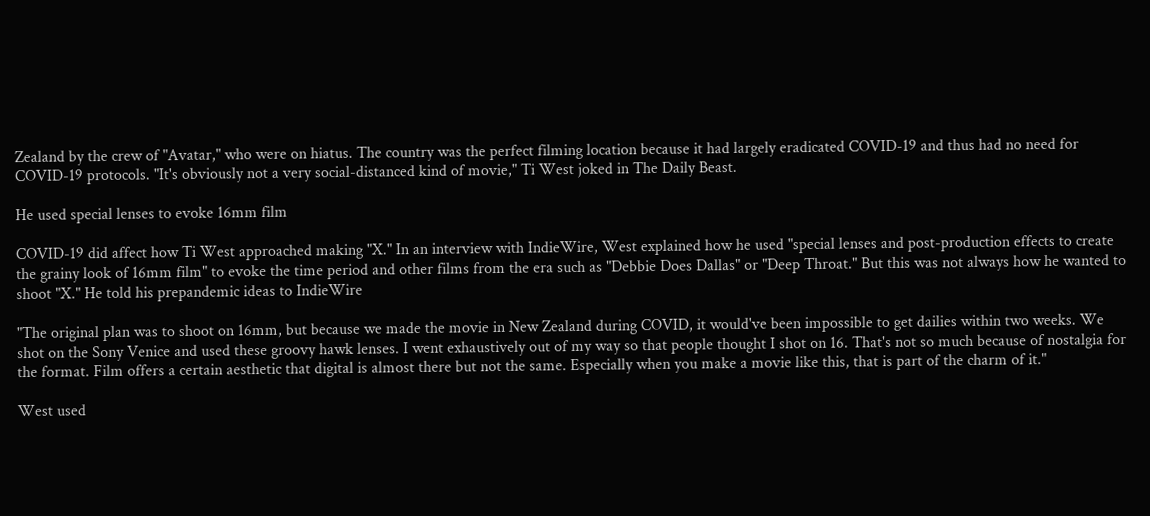Zealand by the crew of "Avatar," who were on hiatus. The country was the perfect filming location because it had largely eradicated COVID-19 and thus had no need for COVID-19 protocols. "It's obviously not a very social-distanced kind of movie," Ti West joked in The Daily Beast.

He used special lenses to evoke 16mm film

COVID-19 did affect how Ti West approached making "X." In an interview with IndieWire, West explained how he used "special lenses and post-production effects to create the grainy look of 16mm film" to evoke the time period and other films from the era such as "Debbie Does Dallas" or "Deep Throat." But this was not always how he wanted to shoot "X." He told his prepandemic ideas to IndieWire

"The original plan was to shoot on 16mm, but because we made the movie in New Zealand during COVID, it would've been impossible to get dailies within two weeks. We shot on the Sony Venice and used these groovy hawk lenses. I went exhaustively out of my way so that people thought I shot on 16. That's not so much because of nostalgia for the format. Film offers a certain aesthetic that digital is almost there but not the same. Especially when you make a movie like this, that is part of the charm of it."

West used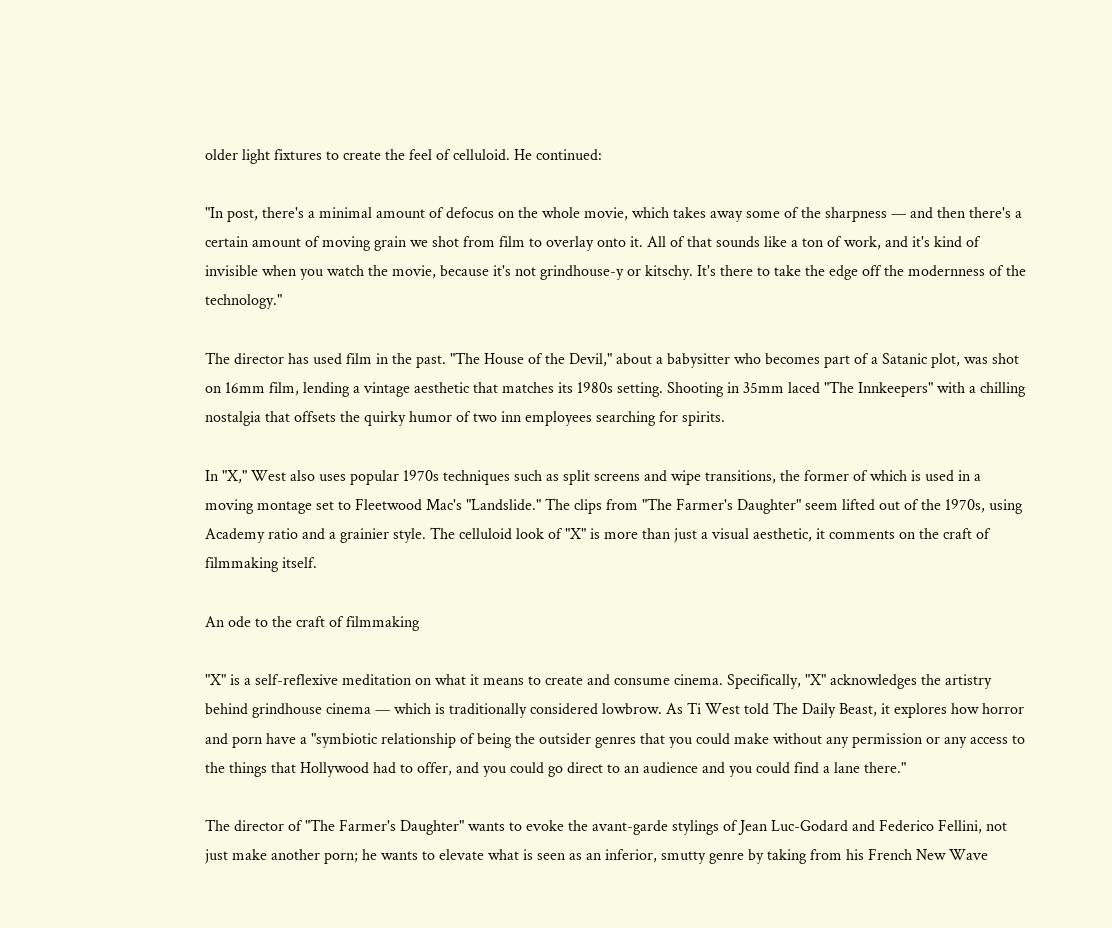older light fixtures to create the feel of celluloid. He continued:

"In post, there's a minimal amount of defocus on the whole movie, which takes away some of the sharpness — and then there's a certain amount of moving grain we shot from film to overlay onto it. All of that sounds like a ton of work, and it's kind of invisible when you watch the movie, because it's not grindhouse-y or kitschy. It's there to take the edge off the modernness of the technology."

The director has used film in the past. "The House of the Devil," about a babysitter who becomes part of a Satanic plot, was shot on 16mm film, lending a vintage aesthetic that matches its 1980s setting. Shooting in 35mm laced "The Innkeepers" with a chilling nostalgia that offsets the quirky humor of two inn employees searching for spirits.

In "X," West also uses popular 1970s techniques such as split screens and wipe transitions, the former of which is used in a moving montage set to Fleetwood Mac's "Landslide." The clips from "The Farmer's Daughter" seem lifted out of the 1970s, using Academy ratio and a grainier style. The celluloid look of "X" is more than just a visual aesthetic, it comments on the craft of filmmaking itself.

An ode to the craft of filmmaking

"X" is a self-reflexive meditation on what it means to create and consume cinema. Specifically, "X" acknowledges the artistry behind grindhouse cinema — which is traditionally considered lowbrow. As Ti West told The Daily Beast, it explores how horror and porn have a "symbiotic relationship of being the outsider genres that you could make without any permission or any access to the things that Hollywood had to offer, and you could go direct to an audience and you could find a lane there."

The director of "The Farmer's Daughter" wants to evoke the avant-garde stylings of Jean Luc-Godard and Federico Fellini, not just make another porn; he wants to elevate what is seen as an inferior, smutty genre by taking from his French New Wave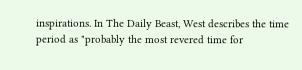inspirations. In The Daily Beast, West describes the time period as "probably the most revered time for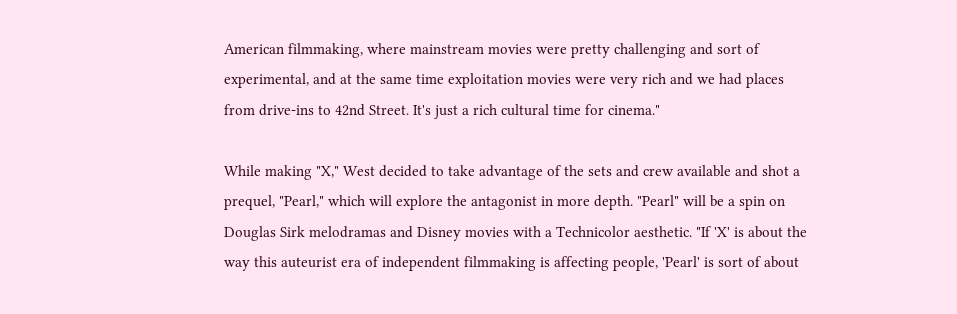American filmmaking, where mainstream movies were pretty challenging and sort of experimental, and at the same time exploitation movies were very rich and we had places from drive-ins to 42nd Street. It's just a rich cultural time for cinema."

While making "X," West decided to take advantage of the sets and crew available and shot a prequel, "Pearl," which will explore the antagonist in more depth. "Pearl" will be a spin on Douglas Sirk melodramas and Disney movies with a Technicolor aesthetic. "If 'X' is about the way this auteurist era of independent filmmaking is affecting people, 'Pearl' is sort of about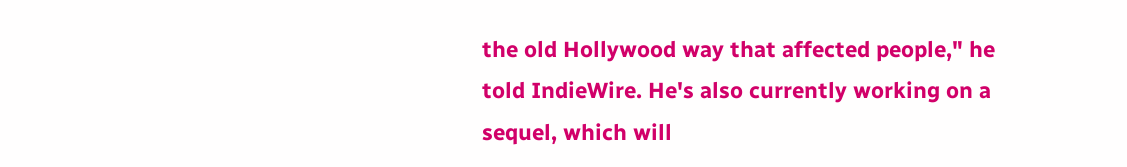the old Hollywood way that affected people," he told IndieWire. He's also currently working on a sequel, which will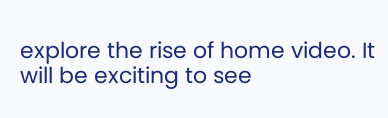explore the rise of home video. It will be exciting to see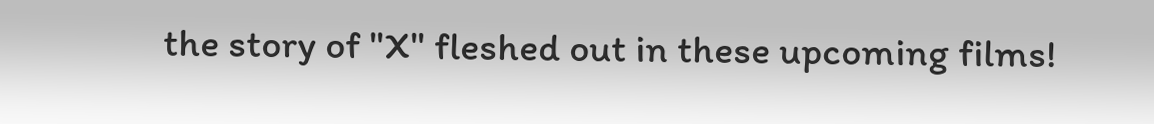the story of "X" fleshed out in these upcoming films!